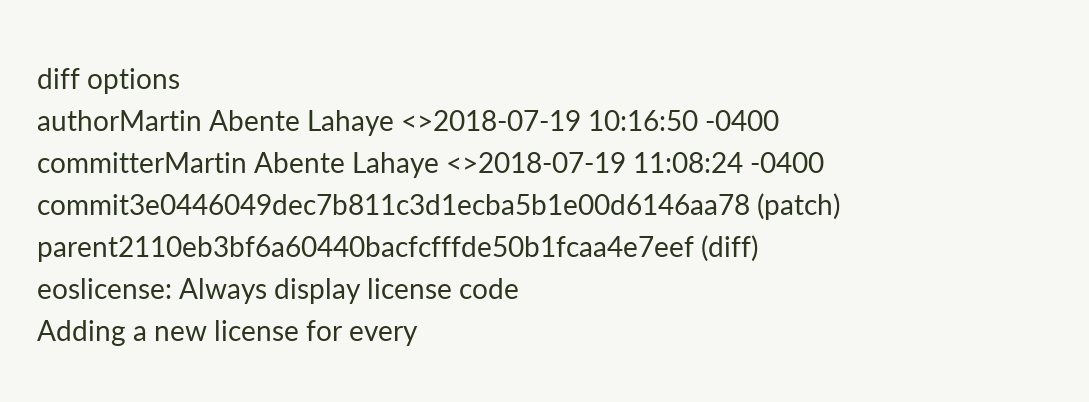diff options
authorMartin Abente Lahaye <>2018-07-19 10:16:50 -0400
committerMartin Abente Lahaye <>2018-07-19 11:08:24 -0400
commit3e0446049dec7b811c3d1ecba5b1e00d6146aa78 (patch)
parent2110eb3bf6a60440bacfcfffde50b1fcaa4e7eef (diff)
eoslicense: Always display license code
Adding a new license for every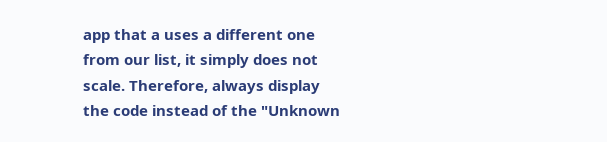app that a uses a different one from our list, it simply does not scale. Therefore, always display the code instead of the "Unknown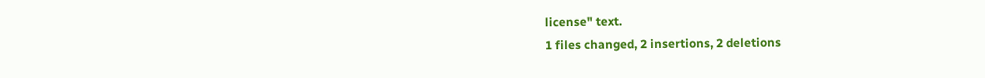license" text.
1 files changed, 2 insertions, 2 deletions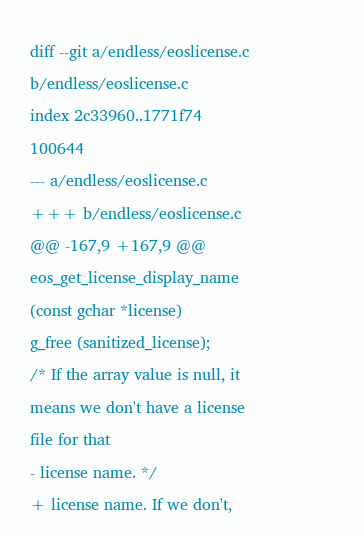diff --git a/endless/eoslicense.c b/endless/eoslicense.c
index 2c33960..1771f74 100644
--- a/endless/eoslicense.c
+++ b/endless/eoslicense.c
@@ -167,9 +167,9 @@ eos_get_license_display_name (const gchar *license)
g_free (sanitized_license);
/* If the array value is null, it means we don't have a license file for that
- license name. */
+ license name. If we don't,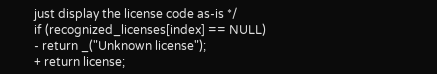just display the license code as-is */
if (recognized_licenses[index] == NULL)
- return _("Unknown license");
+ return license;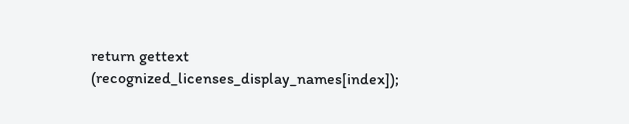return gettext (recognized_licenses_display_names[index]);